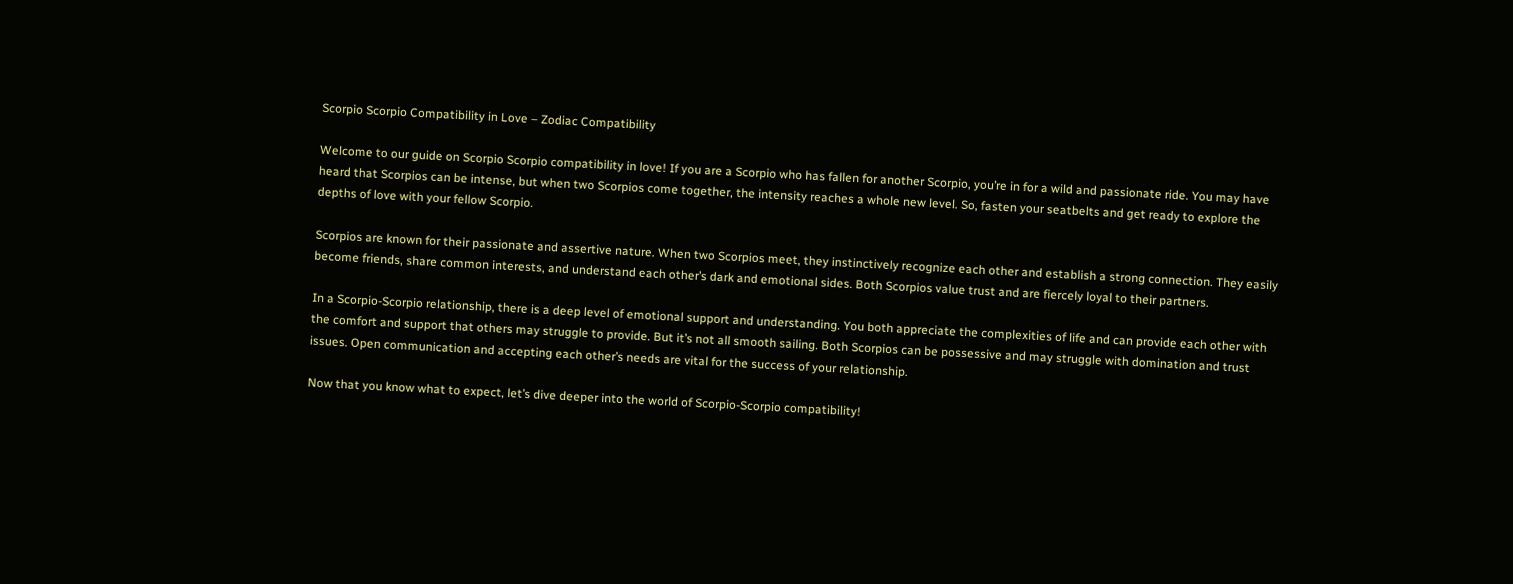Scorpio Scorpio Compatibility in Love – Zodiac Compatibility

Welcome to our guide on Scorpio Scorpio compatibility in love! If you are a Scorpio who has fallen for another Scorpio, you’re in for a wild and passionate ride. You may have heard that Scorpios can be intense, but when two Scorpios come together, the intensity reaches a whole new level. So, fasten your seatbelts and get ready to explore the depths of love with your fellow Scorpio.

Scorpios are known for their passionate and assertive nature. When two Scorpios meet, they instinctively recognize each other and establish a strong connection. They easily become friends, share common interests, and understand each other’s dark and emotional sides. Both Scorpios value trust and are fiercely loyal to their partners.

In a Scorpio-Scorpio relationship, there is a deep level of emotional support and understanding. You both appreciate the complexities of life and can provide each other with the comfort and support that others may struggle to provide. But it’s not all smooth sailing. Both Scorpios can be possessive and may struggle with domination and trust issues. Open communication and accepting each other’s needs are vital for the success of your relationship.

Now that you know what to expect, let’s dive deeper into the world of Scorpio-Scorpio compatibility!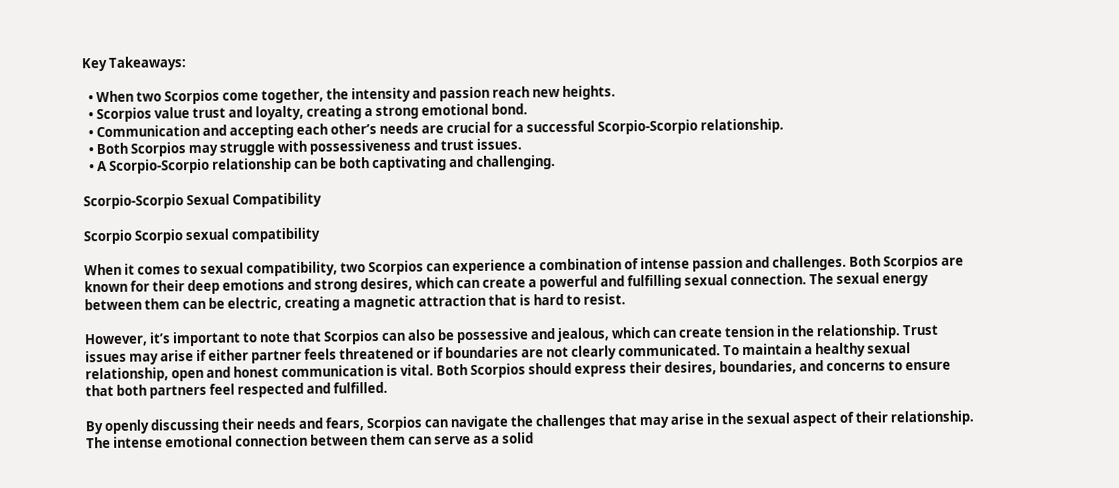Key Takeaways:

  • When two Scorpios come together, the intensity and passion reach new heights.
  • Scorpios value trust and loyalty, creating a strong emotional bond.
  • Communication and accepting each other’s needs are crucial for a successful Scorpio-Scorpio relationship.
  • Both Scorpios may struggle with possessiveness and trust issues.
  • A Scorpio-Scorpio relationship can be both captivating and challenging.

Scorpio-Scorpio Sexual Compatibility

Scorpio Scorpio sexual compatibility

When it comes to sexual compatibility, two Scorpios can experience a combination of intense passion and challenges. Both Scorpios are known for their deep emotions and strong desires, which can create a powerful and fulfilling sexual connection. The sexual energy between them can be electric, creating a magnetic attraction that is hard to resist.

However, it’s important to note that Scorpios can also be possessive and jealous, which can create tension in the relationship. Trust issues may arise if either partner feels threatened or if boundaries are not clearly communicated. To maintain a healthy sexual relationship, open and honest communication is vital. Both Scorpios should express their desires, boundaries, and concerns to ensure that both partners feel respected and fulfilled.

By openly discussing their needs and fears, Scorpios can navigate the challenges that may arise in the sexual aspect of their relationship. The intense emotional connection between them can serve as a solid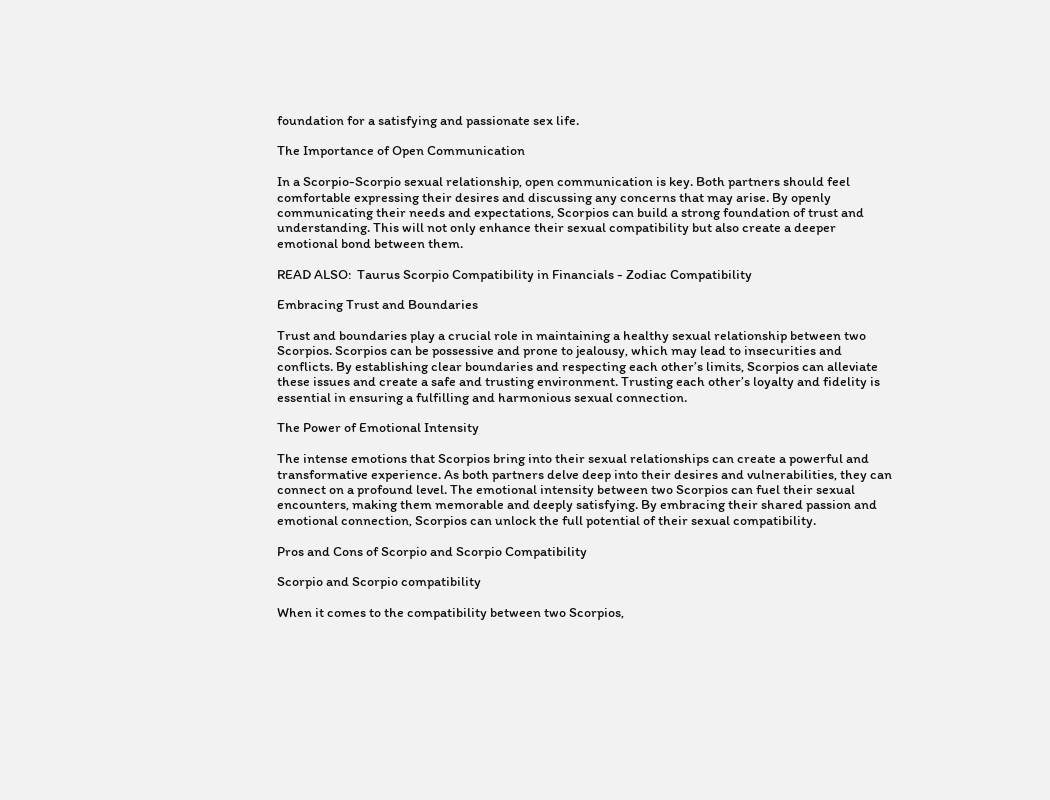foundation for a satisfying and passionate sex life.

The Importance of Open Communication

In a Scorpio-Scorpio sexual relationship, open communication is key. Both partners should feel comfortable expressing their desires and discussing any concerns that may arise. By openly communicating their needs and expectations, Scorpios can build a strong foundation of trust and understanding. This will not only enhance their sexual compatibility but also create a deeper emotional bond between them.

READ ALSO:  Taurus Scorpio Compatibility in Financials - Zodiac Compatibility

Embracing Trust and Boundaries

Trust and boundaries play a crucial role in maintaining a healthy sexual relationship between two Scorpios. Scorpios can be possessive and prone to jealousy, which may lead to insecurities and conflicts. By establishing clear boundaries and respecting each other’s limits, Scorpios can alleviate these issues and create a safe and trusting environment. Trusting each other’s loyalty and fidelity is essential in ensuring a fulfilling and harmonious sexual connection.

The Power of Emotional Intensity

The intense emotions that Scorpios bring into their sexual relationships can create a powerful and transformative experience. As both partners delve deep into their desires and vulnerabilities, they can connect on a profound level. The emotional intensity between two Scorpios can fuel their sexual encounters, making them memorable and deeply satisfying. By embracing their shared passion and emotional connection, Scorpios can unlock the full potential of their sexual compatibility.

Pros and Cons of Scorpio and Scorpio Compatibility

Scorpio and Scorpio compatibility

When it comes to the compatibility between two Scorpios,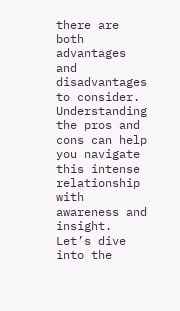there are both advantages and disadvantages to consider. Understanding the pros and cons can help you navigate this intense relationship with awareness and insight. Let’s dive into the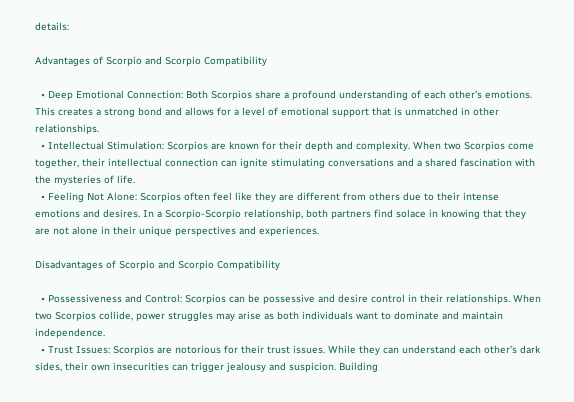details:

Advantages of Scorpio and Scorpio Compatibility

  • Deep Emotional Connection: Both Scorpios share a profound understanding of each other’s emotions. This creates a strong bond and allows for a level of emotional support that is unmatched in other relationships.
  • Intellectual Stimulation: Scorpios are known for their depth and complexity. When two Scorpios come together, their intellectual connection can ignite stimulating conversations and a shared fascination with the mysteries of life.
  • Feeling Not Alone: Scorpios often feel like they are different from others due to their intense emotions and desires. In a Scorpio-Scorpio relationship, both partners find solace in knowing that they are not alone in their unique perspectives and experiences.

Disadvantages of Scorpio and Scorpio Compatibility

  • Possessiveness and Control: Scorpios can be possessive and desire control in their relationships. When two Scorpios collide, power struggles may arise as both individuals want to dominate and maintain independence.
  • Trust Issues: Scorpios are notorious for their trust issues. While they can understand each other’s dark sides, their own insecurities can trigger jealousy and suspicion. Building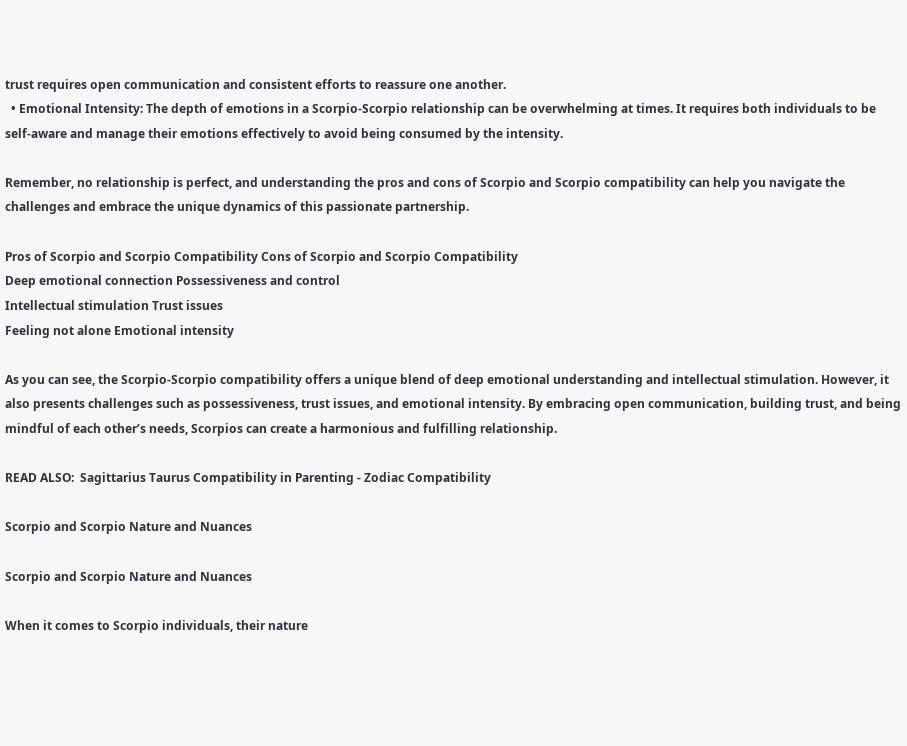trust requires open communication and consistent efforts to reassure one another.
  • Emotional Intensity: The depth of emotions in a Scorpio-Scorpio relationship can be overwhelming at times. It requires both individuals to be self-aware and manage their emotions effectively to avoid being consumed by the intensity.

Remember, no relationship is perfect, and understanding the pros and cons of Scorpio and Scorpio compatibility can help you navigate the challenges and embrace the unique dynamics of this passionate partnership.

Pros of Scorpio and Scorpio Compatibility Cons of Scorpio and Scorpio Compatibility
Deep emotional connection Possessiveness and control
Intellectual stimulation Trust issues
Feeling not alone Emotional intensity

As you can see, the Scorpio-Scorpio compatibility offers a unique blend of deep emotional understanding and intellectual stimulation. However, it also presents challenges such as possessiveness, trust issues, and emotional intensity. By embracing open communication, building trust, and being mindful of each other’s needs, Scorpios can create a harmonious and fulfilling relationship.

READ ALSO:  Sagittarius Taurus Compatibility in Parenting - Zodiac Compatibility

Scorpio and Scorpio Nature and Nuances

Scorpio and Scorpio Nature and Nuances

When it comes to Scorpio individuals, their nature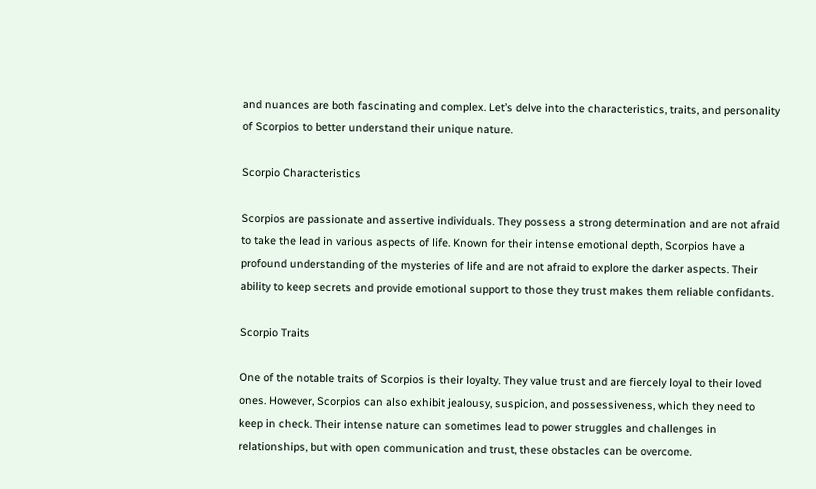and nuances are both fascinating and complex. Let’s delve into the characteristics, traits, and personality of Scorpios to better understand their unique nature.

Scorpio Characteristics

Scorpios are passionate and assertive individuals. They possess a strong determination and are not afraid to take the lead in various aspects of life. Known for their intense emotional depth, Scorpios have a profound understanding of the mysteries of life and are not afraid to explore the darker aspects. Their ability to keep secrets and provide emotional support to those they trust makes them reliable confidants.

Scorpio Traits

One of the notable traits of Scorpios is their loyalty. They value trust and are fiercely loyal to their loved ones. However, Scorpios can also exhibit jealousy, suspicion, and possessiveness, which they need to keep in check. Their intense nature can sometimes lead to power struggles and challenges in relationships, but with open communication and trust, these obstacles can be overcome.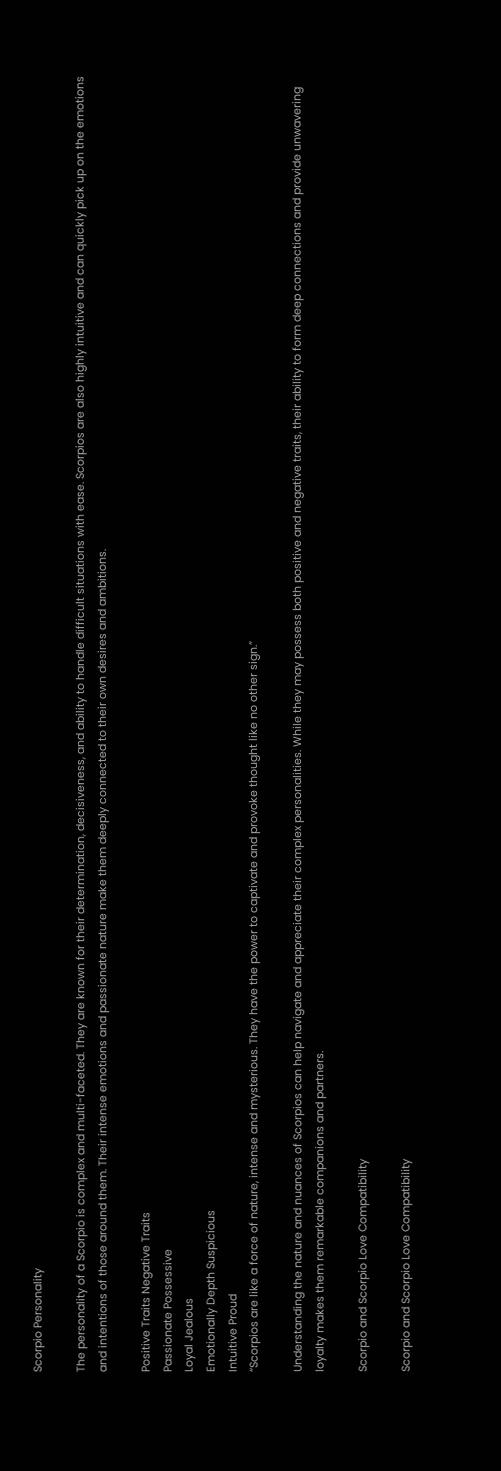Scorpio Personality

The personality of a Scorpio is complex and multi-faceted. They are known for their determination, decisiveness, and ability to handle difficult situations with ease. Scorpios are also highly intuitive and can quickly pick up on the emotions and intentions of those around them. Their intense emotions and passionate nature make them deeply connected to their own desires and ambitions.

Positive Traits Negative Traits
Passionate Possessive
Loyal Jealous
Emotionally Depth Suspicious
Intuitive Proud
“Scorpios are like a force of nature, intense and mysterious. They have the power to captivate and provoke thought like no other sign.”

Understanding the nature and nuances of Scorpios can help navigate and appreciate their complex personalities. While they may possess both positive and negative traits, their ability to form deep connections and provide unwavering loyalty makes them remarkable companions and partners.

Scorpio and Scorpio Love Compatibility

Scorpio and Scorpio Love Compatibility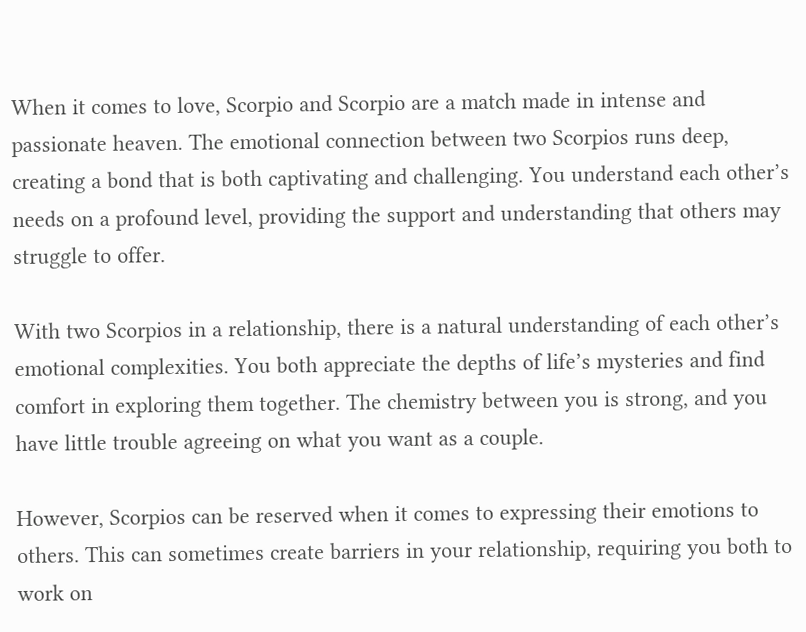When it comes to love, Scorpio and Scorpio are a match made in intense and passionate heaven. The emotional connection between two Scorpios runs deep, creating a bond that is both captivating and challenging. You understand each other’s needs on a profound level, providing the support and understanding that others may struggle to offer.

With two Scorpios in a relationship, there is a natural understanding of each other’s emotional complexities. You both appreciate the depths of life’s mysteries and find comfort in exploring them together. The chemistry between you is strong, and you have little trouble agreeing on what you want as a couple.

However, Scorpios can be reserved when it comes to expressing their emotions to others. This can sometimes create barriers in your relationship, requiring you both to work on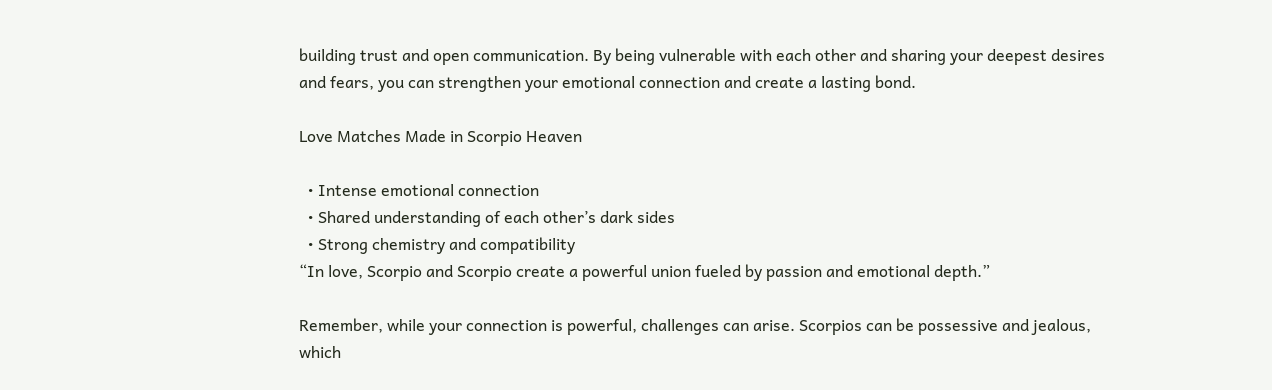building trust and open communication. By being vulnerable with each other and sharing your deepest desires and fears, you can strengthen your emotional connection and create a lasting bond.

Love Matches Made in Scorpio Heaven

  • Intense emotional connection
  • Shared understanding of each other’s dark sides
  • Strong chemistry and compatibility
“In love, Scorpio and Scorpio create a powerful union fueled by passion and emotional depth.”

Remember, while your connection is powerful, challenges can arise. Scorpios can be possessive and jealous, which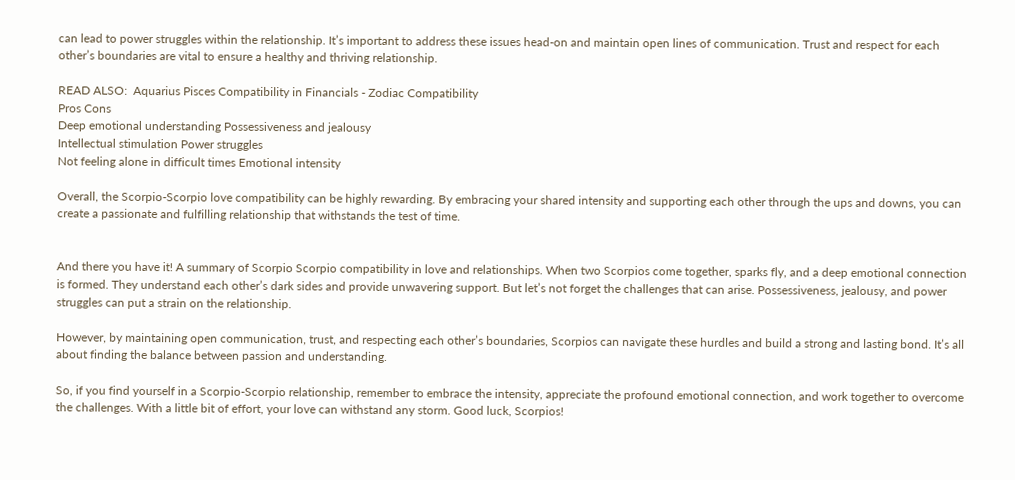can lead to power struggles within the relationship. It’s important to address these issues head-on and maintain open lines of communication. Trust and respect for each other’s boundaries are vital to ensure a healthy and thriving relationship.

READ ALSO:  Aquarius Pisces Compatibility in Financials - Zodiac Compatibility
Pros Cons
Deep emotional understanding Possessiveness and jealousy
Intellectual stimulation Power struggles
Not feeling alone in difficult times Emotional intensity

Overall, the Scorpio-Scorpio love compatibility can be highly rewarding. By embracing your shared intensity and supporting each other through the ups and downs, you can create a passionate and fulfilling relationship that withstands the test of time.


And there you have it! A summary of Scorpio Scorpio compatibility in love and relationships. When two Scorpios come together, sparks fly, and a deep emotional connection is formed. They understand each other’s dark sides and provide unwavering support. But let’s not forget the challenges that can arise. Possessiveness, jealousy, and power struggles can put a strain on the relationship.

However, by maintaining open communication, trust, and respecting each other’s boundaries, Scorpios can navigate these hurdles and build a strong and lasting bond. It’s all about finding the balance between passion and understanding.

So, if you find yourself in a Scorpio-Scorpio relationship, remember to embrace the intensity, appreciate the profound emotional connection, and work together to overcome the challenges. With a little bit of effort, your love can withstand any storm. Good luck, Scorpios!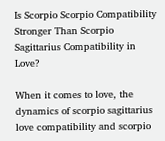Is Scorpio Scorpio Compatibility Stronger Than Scorpio Sagittarius Compatibility in Love?

When it comes to love, the dynamics of scorpio sagittarius love compatibility and scorpio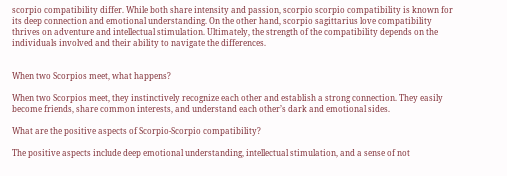scorpio compatibility differ. While both share intensity and passion, scorpio scorpio compatibility is known for its deep connection and emotional understanding. On the other hand, scorpio sagittarius love compatibility thrives on adventure and intellectual stimulation. Ultimately, the strength of the compatibility depends on the individuals involved and their ability to navigate the differences.


When two Scorpios meet, what happens?

When two Scorpios meet, they instinctively recognize each other and establish a strong connection. They easily become friends, share common interests, and understand each other’s dark and emotional sides.

What are the positive aspects of Scorpio-Scorpio compatibility?

The positive aspects include deep emotional understanding, intellectual stimulation, and a sense of not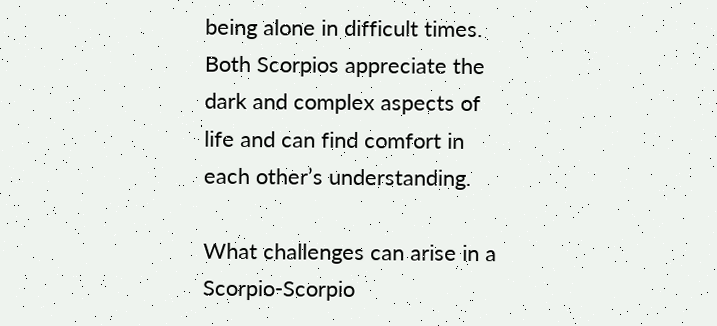being alone in difficult times. Both Scorpios appreciate the dark and complex aspects of life and can find comfort in each other’s understanding.

What challenges can arise in a Scorpio-Scorpio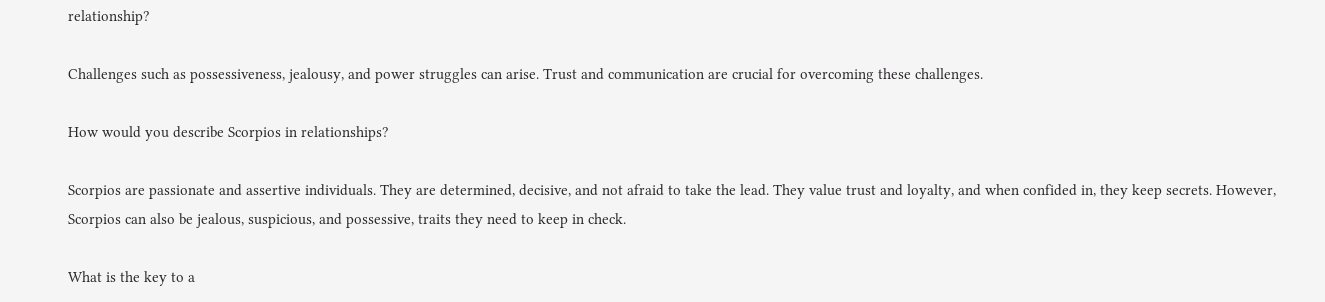relationship?

Challenges such as possessiveness, jealousy, and power struggles can arise. Trust and communication are crucial for overcoming these challenges.

How would you describe Scorpios in relationships?

Scorpios are passionate and assertive individuals. They are determined, decisive, and not afraid to take the lead. They value trust and loyalty, and when confided in, they keep secrets. However, Scorpios can also be jealous, suspicious, and possessive, traits they need to keep in check.

What is the key to a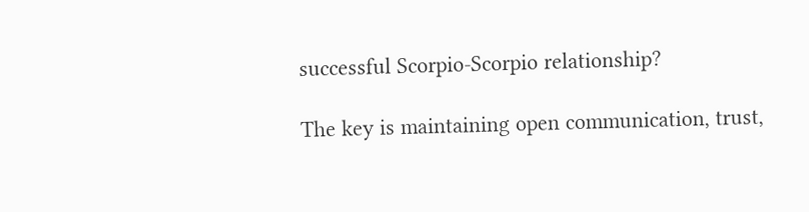successful Scorpio-Scorpio relationship?

The key is maintaining open communication, trust,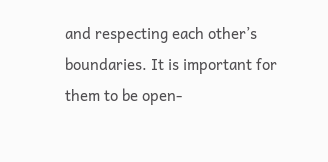and respecting each other’s boundaries. It is important for them to be open-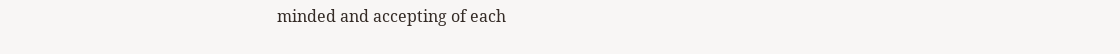minded and accepting of each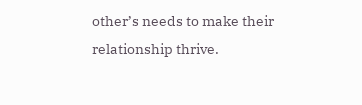other’s needs to make their relationship thrive.